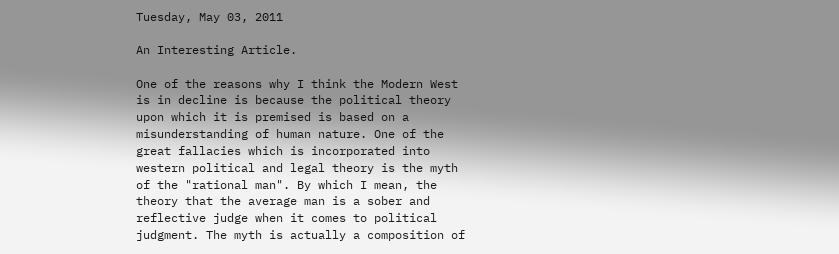Tuesday, May 03, 2011

An Interesting Article.

One of the reasons why I think the Modern West is in decline is because the political theory upon which it is premised is based on a misunderstanding of human nature. One of the great fallacies which is incorporated into western political and legal theory is the myth of the "rational man". By which I mean, the theory that the average man is a sober and reflective judge when it comes to political judgment. The myth is actually a composition of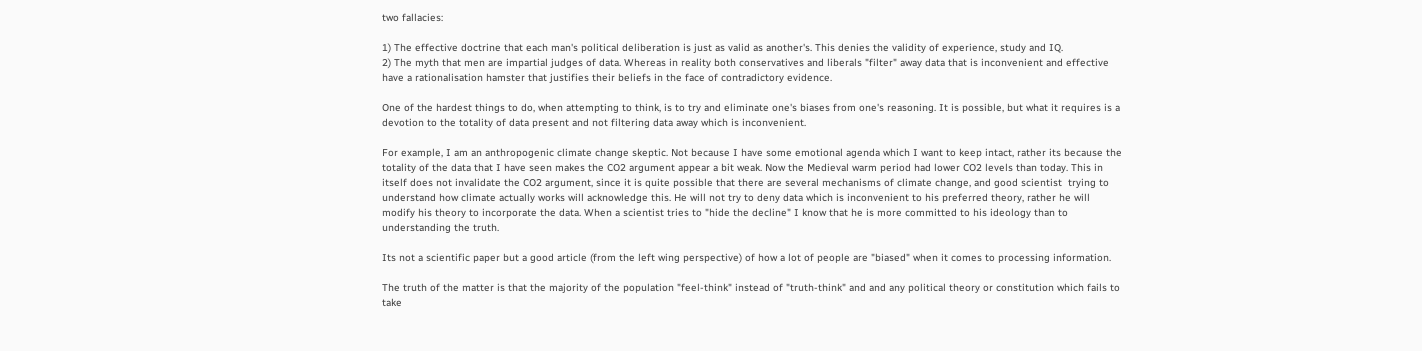two fallacies:

1) The effective doctrine that each man's political deliberation is just as valid as another's. This denies the validity of experience, study and IQ.
2) The myth that men are impartial judges of data. Whereas in reality both conservatives and liberals "filter" away data that is inconvenient and effective have a rationalisation hamster that justifies their beliefs in the face of contradictory evidence.

One of the hardest things to do, when attempting to think, is to try and eliminate one's biases from one's reasoning. It is possible, but what it requires is a devotion to the totality of data present and not filtering data away which is inconvenient.

For example, I am an anthropogenic climate change skeptic. Not because I have some emotional agenda which I want to keep intact, rather its because the totality of the data that I have seen makes the CO2 argument appear a bit weak. Now the Medieval warm period had lower CO2 levels than today. This in itself does not invalidate the CO2 argument, since it is quite possible that there are several mechanisms of climate change, and good scientist  trying to understand how climate actually works will acknowledge this. He will not try to deny data which is inconvenient to his preferred theory, rather he will modify his theory to incorporate the data. When a scientist tries to "hide the decline" I know that he is more committed to his ideology than to understanding the truth.

Its not a scientific paper but a good article (from the left wing perspective) of how a lot of people are "biased" when it comes to processing information.

The truth of the matter is that the majority of the population "feel-think" instead of "truth-think" and and any political theory or constitution which fails to take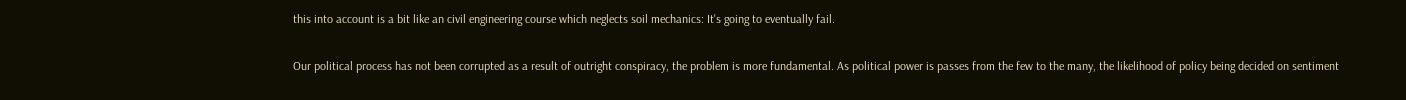this into account is a bit like an civil engineering course which neglects soil mechanics: It's going to eventually fail.

Our political process has not been corrupted as a result of outright conspiracy, the problem is more fundamental. As political power is passes from the few to the many, the likelihood of policy being decided on sentiment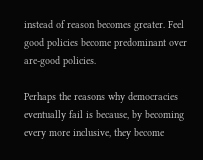instead of reason becomes greater. Feel good policies become predominant over are-good policies.

Perhaps the reasons why democracies eventually fail is because, by becoming every more inclusive, they become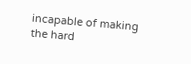incapable of making the hard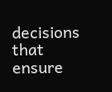decisions that ensure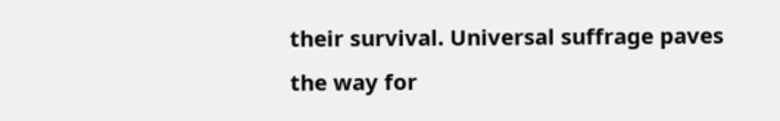their survival. Universal suffrage paves the way for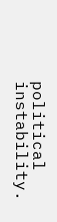political instability.